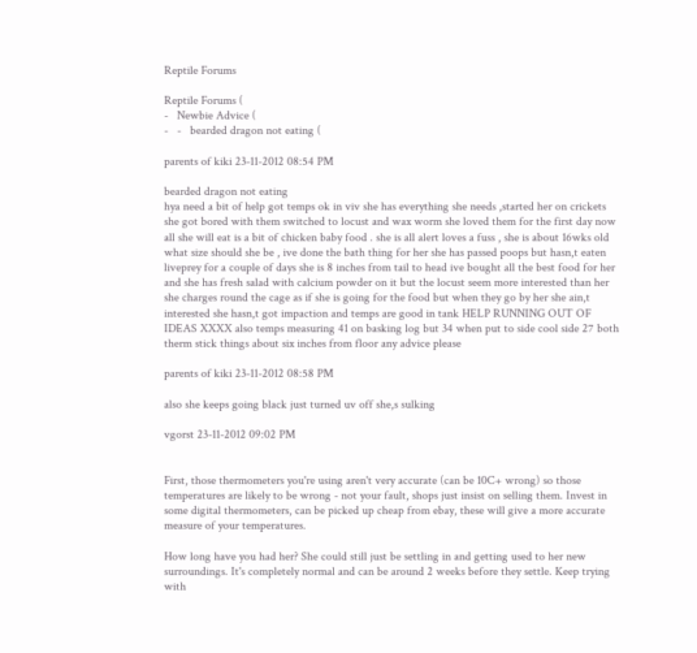Reptile Forums

Reptile Forums (
-   Newbie Advice (
-   -   bearded dragon not eating (

parents of kiki 23-11-2012 08:54 PM

bearded dragon not eating
hya need a bit of help got temps ok in viv she has everything she needs ,started her on crickets she got bored with them switched to locust and wax worm she loved them for the first day now all she will eat is a bit of chicken baby food . she is all alert loves a fuss , she is about 16wks old what size should she be , ive done the bath thing for her she has passed poops but hasn,t eaten liveprey for a couple of days she is 8 inches from tail to head ive bought all the best food for her and she has fresh salad with calcium powder on it but the locust seem more interested than her she charges round the cage as if she is going for the food but when they go by her she ain,t interested she hasn,t got impaction and temps are good in tank HELP RUNNING OUT OF IDEAS XXXX also temps measuring 41 on basking log but 34 when put to side cool side 27 both therm stick things about six inches from floor any advice please

parents of kiki 23-11-2012 08:58 PM

also she keeps going black just turned uv off she,s sulking

vgorst 23-11-2012 09:02 PM


First, those thermometers you're using aren't very accurate (can be 10C+ wrong) so those temperatures are likely to be wrong - not your fault, shops just insist on selling them. Invest in some digital thermometers, can be picked up cheap from ebay, these will give a more accurate measure of your temperatures.

How long have you had her? She could still just be settling in and getting used to her new surroundings. It's completely normal and can be around 2 weeks before they settle. Keep trying with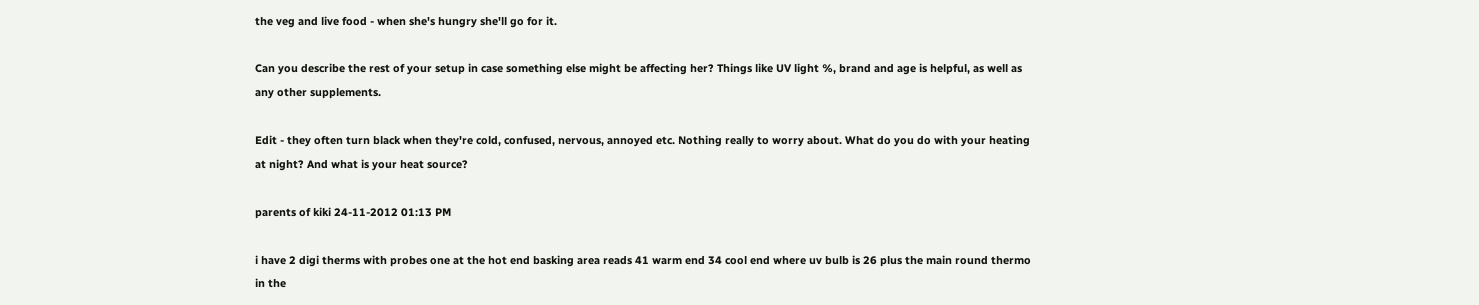the veg and live food - when she's hungry she'll go for it.

Can you describe the rest of your setup in case something else might be affecting her? Things like UV light %, brand and age is helpful, as well as any other supplements.

Edit - they often turn black when they're cold, confused, nervous, annoyed etc. Nothing really to worry about. What do you do with your heating at night? And what is your heat source?

parents of kiki 24-11-2012 01:13 PM

i have 2 digi therms with probes one at the hot end basking area reads 41 warm end 34 cool end where uv bulb is 26 plus the main round thermo in the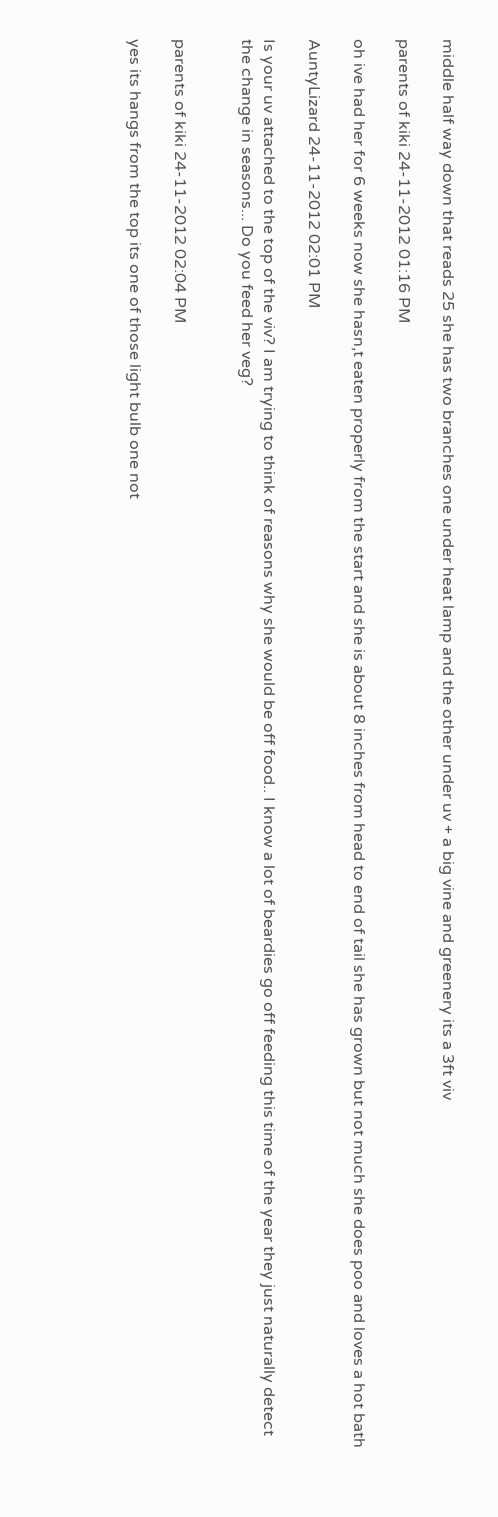middle half way down that reads 25 she has two branches one under heat lamp and the other under uv + a big vine and greenery its a 3ft viv

parents of kiki 24-11-2012 01:16 PM

oh ive had her for 6 weeks now she hasn,t eaten properly from the start and she is about 8 inches from head to end of tail she has grown but not much she does poo and loves a hot bath

AuntyLizard 24-11-2012 02:01 PM

Is your uv attached to the top of the viv? I am trying to think of reasons why she would be off food.. I know a lot of beardies go off feeding this time of the year they just naturally detect the change in seasons... Do you feed her veg?


parents of kiki 24-11-2012 02:04 PM

yes its hangs from the top its one of those light bulb one not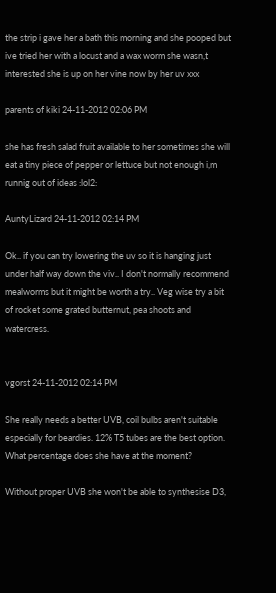the strip i gave her a bath this morning and she pooped but ive tried her with a locust and a wax worm she wasn,t interested she is up on her vine now by her uv xxx

parents of kiki 24-11-2012 02:06 PM

she has fresh salad fruit available to her sometimes she will eat a tiny piece of pepper or lettuce but not enough i,m runnig out of ideas :lol2:

AuntyLizard 24-11-2012 02:14 PM

Ok.. if you can try lowering the uv so it is hanging just under half way down the viv.. I don't normally recommend mealworms but it might be worth a try.. Veg wise try a bit of rocket some grated butternut, pea shoots and watercress.


vgorst 24-11-2012 02:14 PM

She really needs a better UVB, coil bulbs aren't suitable especially for beardies. 12% T5 tubes are the best option. What percentage does she have at the moment?

Without proper UVB she won't be able to synthesise D3,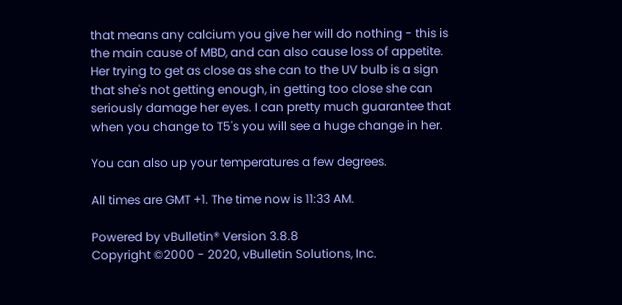that means any calcium you give her will do nothing - this is the main cause of MBD, and can also cause loss of appetite. Her trying to get as close as she can to the UV bulb is a sign that she's not getting enough, in getting too close she can seriously damage her eyes. I can pretty much guarantee that when you change to T5's you will see a huge change in her.

You can also up your temperatures a few degrees.

All times are GMT +1. The time now is 11:33 AM.

Powered by vBulletin® Version 3.8.8
Copyright ©2000 - 2020, vBulletin Solutions, Inc.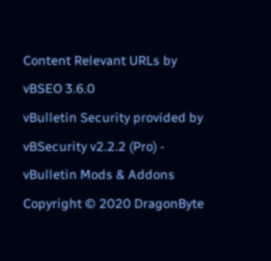Content Relevant URLs by vBSEO 3.6.0
vBulletin Security provided by vBSecurity v2.2.2 (Pro) - vBulletin Mods & Addons Copyright © 2020 DragonByte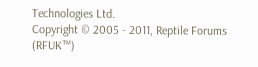Technologies Ltd.
Copyright © 2005 - 2011, Reptile Forums (RFUK™)